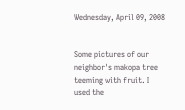Wednesday, April 09, 2008


Some pictures of our neighbor's makopa tree teeming with fruit. I used the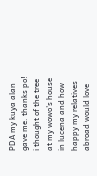PDA my kuya alan gave me. thanks po! i thought of the tree at my wowo's house in lucena and how happy my relatives abroad would love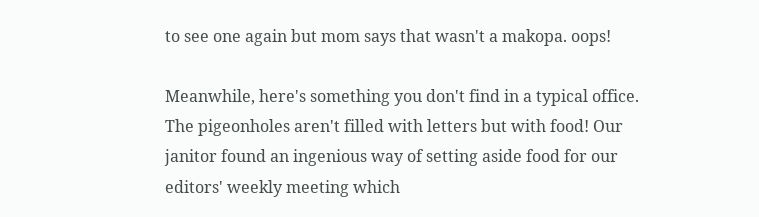to see one again but mom says that wasn't a makopa. oops!

Meanwhile, here's something you don't find in a typical office. The pigeonholes aren't filled with letters but with food! Our janitor found an ingenious way of setting aside food for our editors' weekly meeting which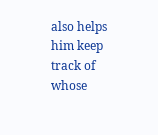also helps him keep track of whose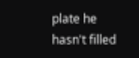plate he hasn't filled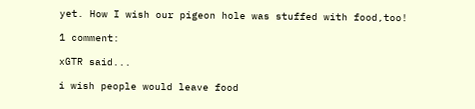yet. How I wish our pigeon hole was stuffed with food,too!

1 comment:

xGTR said...

i wish people would leave food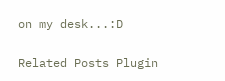on my desk...:D


Related Posts Plugin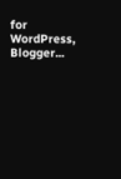for WordPress, Blogger...